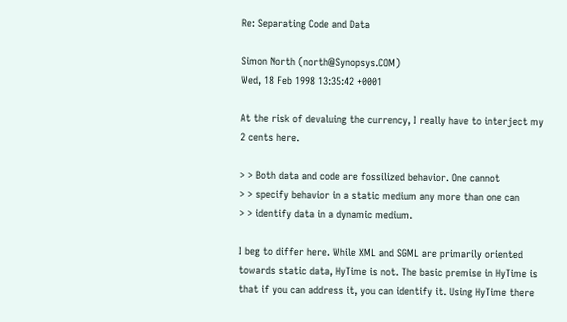Re: Separating Code and Data

Simon North (north@Synopsys.COM)
Wed, 18 Feb 1998 13:35:42 +0001

At the risk of devaluing the currency, I really have to interject my
2 cents here.

> > Both data and code are fossilized behavior. One cannot
> > specify behavior in a static medium any more than one can
> > identify data in a dynamic medium.

I beg to differ here. While XML and SGML are primarily oriented
towards static data, HyTime is not. The basic premise in HyTime is
that if you can address it, you can identify it. Using HyTime there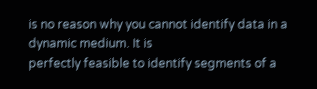is no reason why you cannot identify data in a dynamic medium. It is
perfectly feasible to identify segments of a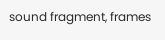sound fragment, frames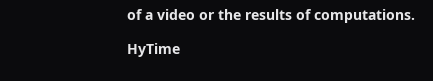of a video or the results of computations.

HyTime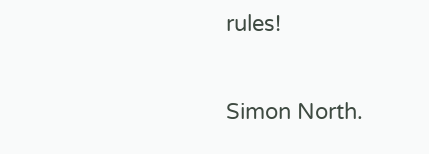rules!

Simon North.